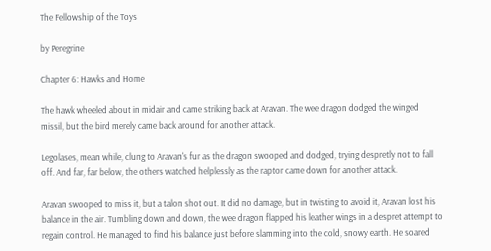The Fellowship of the Toys

by Peregrine

Chapter 6: Hawks and Home

The hawk wheeled about in midair and came striking back at Aravan. The wee dragon dodged the winged missil, but the bird merely came back around for another attack.

Legolases, mean while, clung to Aravan's fur as the dragon swooped and dodged, trying despretly not to fall off. And far, far below, the others watched helplessly as the raptor came down for another attack.

Aravan swooped to miss it, but a talon shot out. It did no damage, but in twisting to avoid it, Aravan lost his balance in the air. Tumbling down and down, the wee dragon flapped his leather wings in a despret attempt to regain control. He managed to find his balance just before slamming into the cold, snowy earth. He soared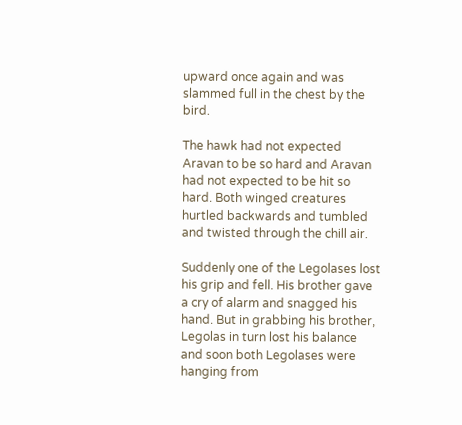upward once again and was slammed full in the chest by the bird.

The hawk had not expected Aravan to be so hard and Aravan had not expected to be hit so hard. Both winged creatures hurtled backwards and tumbled and twisted through the chill air.

Suddenly one of the Legolases lost his grip and fell. His brother gave a cry of alarm and snagged his hand. But in grabbing his brother, Legolas in turn lost his balance and soon both Legolases were hanging from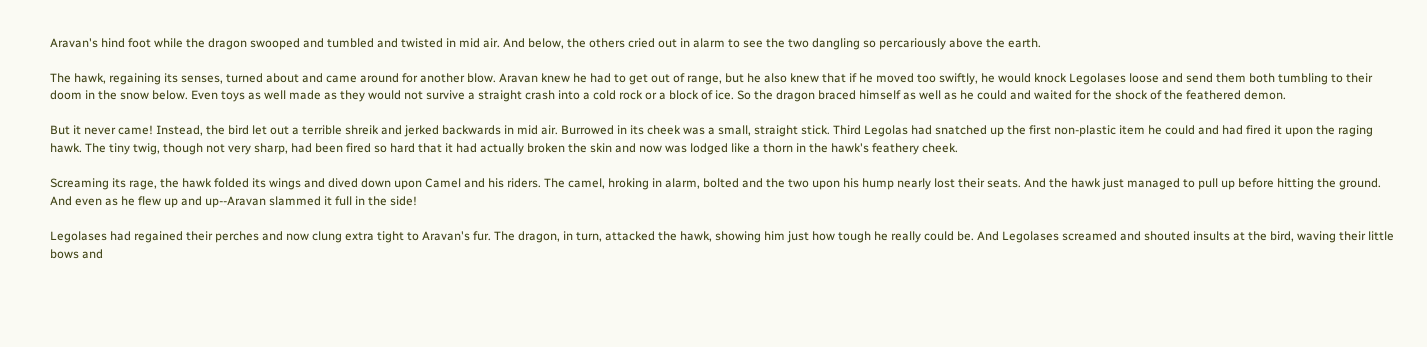Aravan's hind foot while the dragon swooped and tumbled and twisted in mid air. And below, the others cried out in alarm to see the two dangling so percariously above the earth.

The hawk, regaining its senses, turned about and came around for another blow. Aravan knew he had to get out of range, but he also knew that if he moved too swiftly, he would knock Legolases loose and send them both tumbling to their doom in the snow below. Even toys as well made as they would not survive a straight crash into a cold rock or a block of ice. So the dragon braced himself as well as he could and waited for the shock of the feathered demon.

But it never came! Instead, the bird let out a terrible shreik and jerked backwards in mid air. Burrowed in its cheek was a small, straight stick. Third Legolas had snatched up the first non-plastic item he could and had fired it upon the raging hawk. The tiny twig, though not very sharp, had been fired so hard that it had actually broken the skin and now was lodged like a thorn in the hawk's feathery cheek.

Screaming its rage, the hawk folded its wings and dived down upon Camel and his riders. The camel, hroking in alarm, bolted and the two upon his hump nearly lost their seats. And the hawk just managed to pull up before hitting the ground. And even as he flew up and up--Aravan slammed it full in the side!

Legolases had regained their perches and now clung extra tight to Aravan's fur. The dragon, in turn, attacked the hawk, showing him just how tough he really could be. And Legolases screamed and shouted insults at the bird, waving their little bows and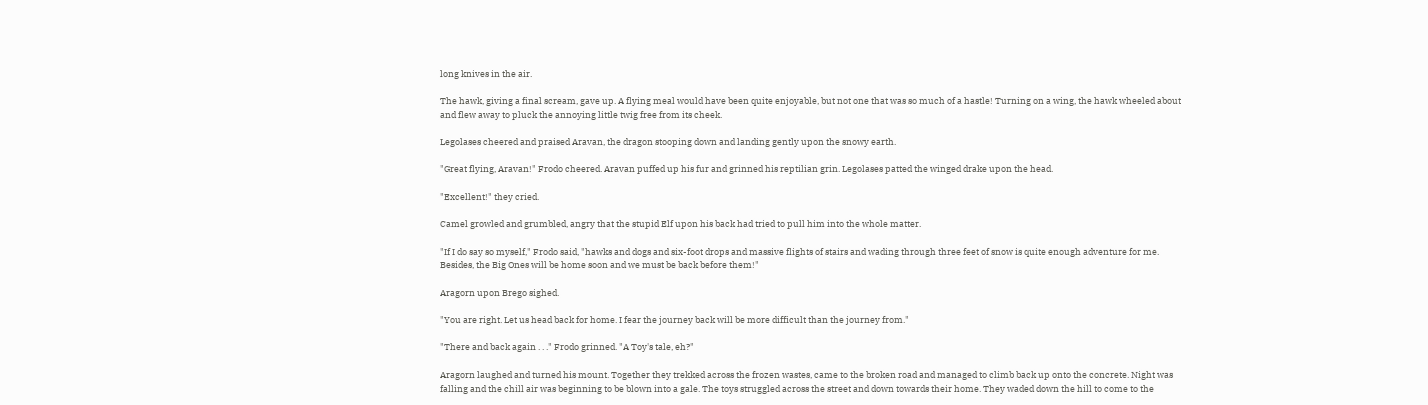long knives in the air.

The hawk, giving a final scream, gave up. A flying meal would have been quite enjoyable, but not one that was so much of a hastle! Turning on a wing, the hawk wheeled about and flew away to pluck the annoying little twig free from its cheek.

Legolases cheered and praised Aravan, the dragon stooping down and landing gently upon the snowy earth.

"Great flying, Aravan!" Frodo cheered. Aravan puffed up his fur and grinned his reptilian grin. Legolases patted the winged drake upon the head.

"Excellent!" they cried.

Camel growled and grumbled, angry that the stupid Elf upon his back had tried to pull him into the whole matter.

"If I do say so myself," Frodo said, "hawks and dogs and six-foot drops and massive flights of stairs and wading through three feet of snow is quite enough adventure for me. Besides, the Big Ones will be home soon and we must be back before them!"

Aragorn upon Brego sighed.

"You are right. Let us head back for home. I fear the journey back will be more difficult than the journey from."

"There and back again . . ." Frodo grinned. "A Toy's tale, eh?"

Aragorn laughed and turned his mount. Together they trekked across the frozen wastes, came to the broken road and managed to climb back up onto the concrete. Night was falling and the chill air was beginning to be blown into a gale. The toys struggled across the street and down towards their home. They waded down the hill to come to the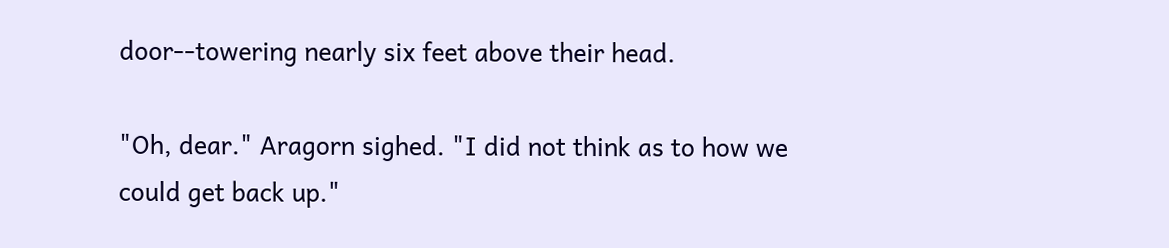door--towering nearly six feet above their head.

"Oh, dear." Aragorn sighed. "I did not think as to how we could get back up."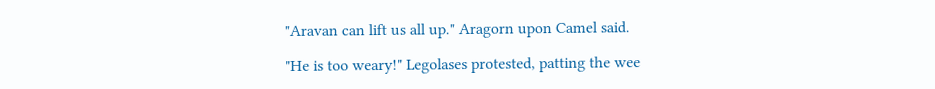"Aravan can lift us all up." Aragorn upon Camel said.

"He is too weary!" Legolases protested, patting the wee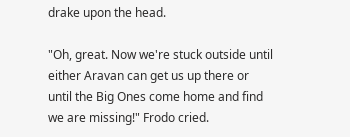drake upon the head.

"Oh, great. Now we're stuck outside until either Aravan can get us up there or until the Big Ones come home and find we are missing!" Frodo cried.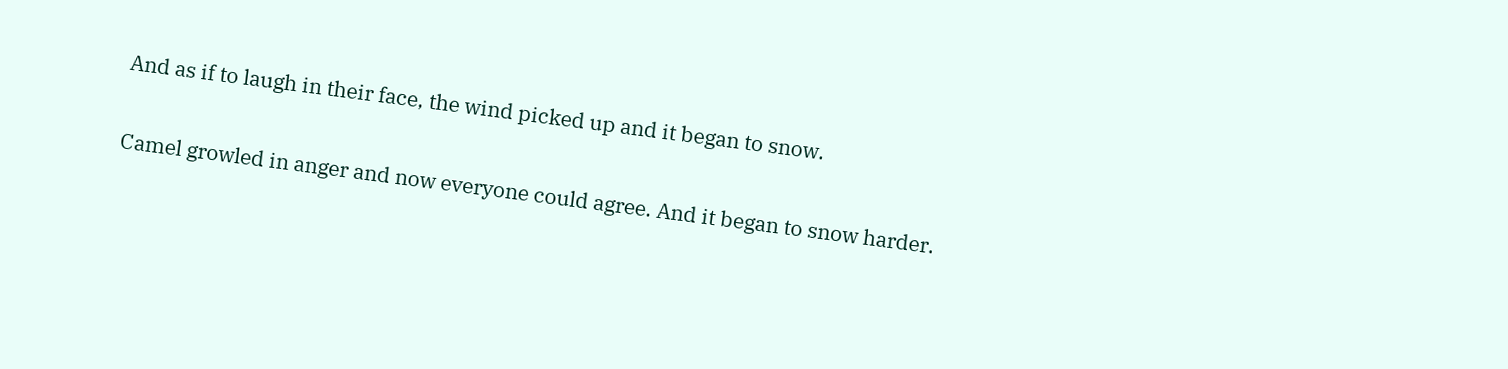And as if to laugh in their face, the wind picked up and it began to snow.

Camel growled in anger and now everyone could agree. And it began to snow harder.